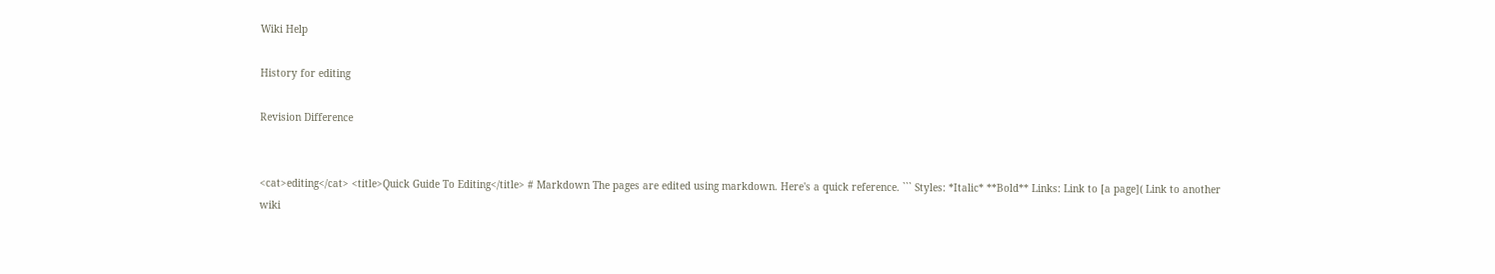Wiki Help

History for editing

Revision Difference


<cat>editing</cat> <title>Quick Guide To Editing</title> # Markdown The pages are edited using markdown. Here's a quick reference. ``` Styles: *Italic* **Bold** Links: Link to [a page]( Link to another wiki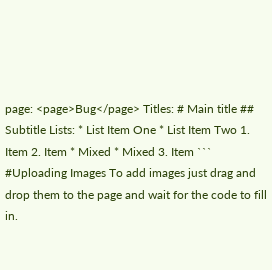page: <page>Bug</page> Titles: # Main title ## Subtitle Lists: * List Item One * List Item Two 1. Item 2. Item * Mixed * Mixed 3. Item ``` #Uploading Images To add images just drag and drop them to the page and wait for the code to fill in.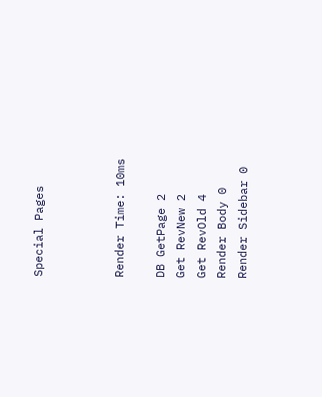Special Pages



Render Time: 10ms

DB GetPage 2
Get RevNew 2
Get RevOld 4
Render Body 0
Render Sidebar 0